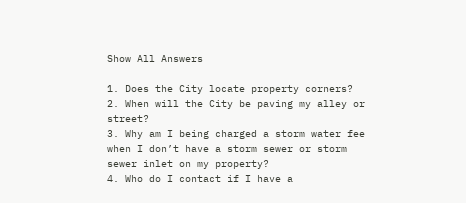Show All Answers

1. Does the City locate property corners?
2. When will the City be paving my alley or street?
3. Why am I being charged a storm water fee when I don’t have a storm sewer or storm sewer inlet on my property?
4. Who do I contact if I have a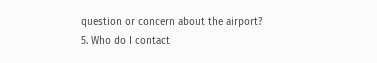question or concern about the airport?
5. Who do I contact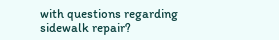with questions regarding sidewalk repair?